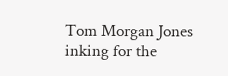Tom Morgan Jones inking for the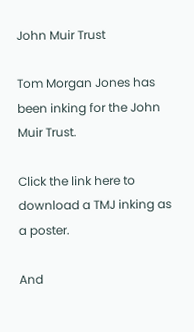John Muir Trust

Tom Morgan Jones has been inking for the John Muir Trust.

Click the link here to download a TMJ inking as a poster.

And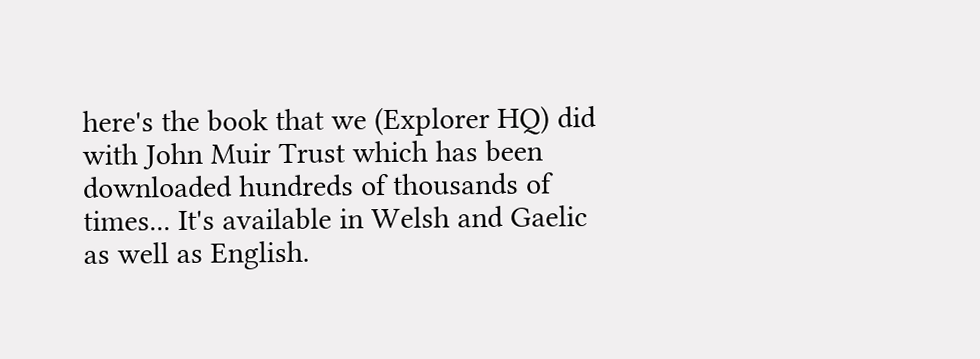here's the book that we (Explorer HQ) did with John Muir Trust which has been downloaded hundreds of thousands of times... It's available in Welsh and Gaelic as well as English.